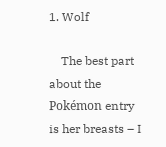1. Wolf

    The best part about the Pokémon entry is her breasts – I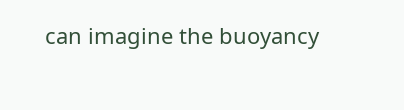can imagine the buoyancy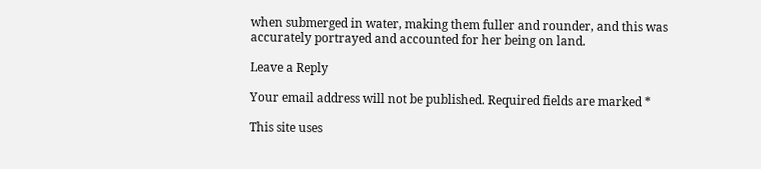when submerged in water, making them fuller and rounder, and this was accurately portrayed and accounted for her being on land.

Leave a Reply

Your email address will not be published. Required fields are marked *

This site uses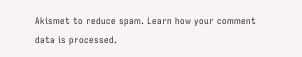Akismet to reduce spam. Learn how your comment data is processed.